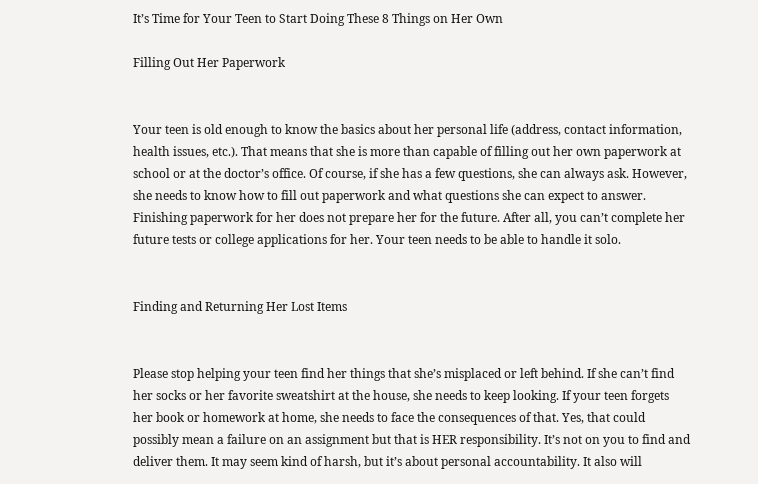It’s Time for Your Teen to Start Doing These 8 Things on Her Own

Filling Out Her Paperwork


Your teen is old enough to know the basics about her personal life (address, contact information, health issues, etc.). That means that she is more than capable of filling out her own paperwork at school or at the doctor’s office. Of course, if she has a few questions, she can always ask. However, she needs to know how to fill out paperwork and what questions she can expect to answer. Finishing paperwork for her does not prepare her for the future. After all, you can’t complete her future tests or college applications for her. Your teen needs to be able to handle it solo.


Finding and Returning Her Lost Items


Please stop helping your teen find her things that she’s misplaced or left behind. If she can’t find her socks or her favorite sweatshirt at the house, she needs to keep looking. If your teen forgets her book or homework at home, she needs to face the consequences of that. Yes, that could possibly mean a failure on an assignment but that is HER responsibility. It’s not on you to find and deliver them. It may seem kind of harsh, but it’s about personal accountability. It also will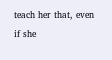teach her that, even if she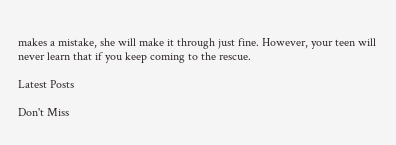makes a mistake, she will make it through just fine. However, your teen will never learn that if you keep coming to the rescue.

Latest Posts

Don't Miss